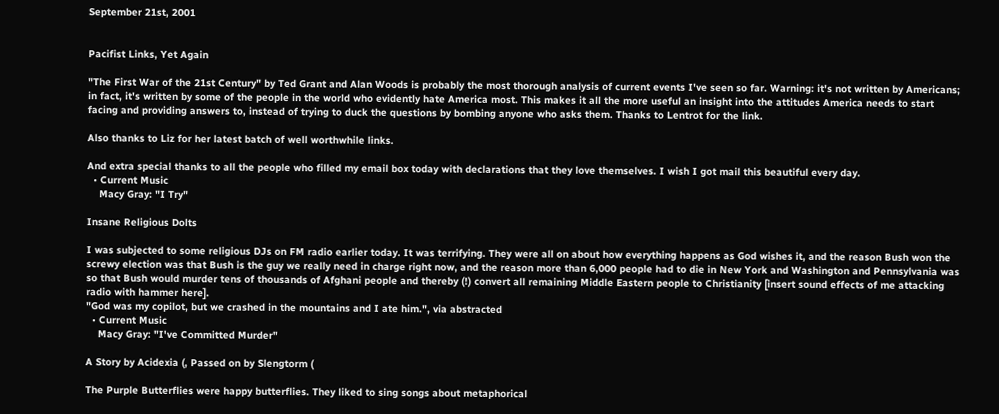September 21st, 2001


Pacifist Links, Yet Again

"The First War of the 21st Century" by Ted Grant and Alan Woods is probably the most thorough analysis of current events I've seen so far. Warning: it's not written by Americans; in fact, it's written by some of the people in the world who evidently hate America most. This makes it all the more useful an insight into the attitudes America needs to start facing and providing answers to, instead of trying to duck the questions by bombing anyone who asks them. Thanks to Lentrot for the link.

Also thanks to Liz for her latest batch of well worthwhile links.

And extra special thanks to all the people who filled my email box today with declarations that they love themselves. I wish I got mail this beautiful every day.
  • Current Music
    Macy Gray: "I Try"

Insane Religious Dolts

I was subjected to some religious DJs on FM radio earlier today. It was terrifying. They were all on about how everything happens as God wishes it, and the reason Bush won the screwy election was that Bush is the guy we really need in charge right now, and the reason more than 6,000 people had to die in New York and Washington and Pennsylvania was so that Bush would murder tens of thousands of Afghani people and thereby (!) convert all remaining Middle Eastern people to Christianity [insert sound effects of me attacking radio with hammer here].
"God was my copilot, but we crashed in the mountains and I ate him.", via abstracted
  • Current Music
    Macy Gray: "I've Committed Murder"

A Story by Acidexia (, Passed on by Slengtorm (

The Purple Butterflies were happy butterflies. They liked to sing songs about metaphorical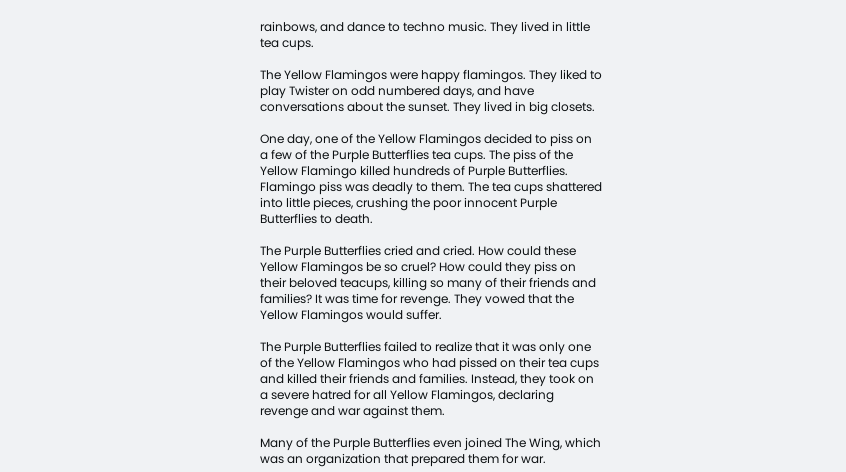rainbows, and dance to techno music. They lived in little tea cups.

The Yellow Flamingos were happy flamingos. They liked to play Twister on odd numbered days, and have conversations about the sunset. They lived in big closets.

One day, one of the Yellow Flamingos decided to piss on a few of the Purple Butterflies tea cups. The piss of the Yellow Flamingo killed hundreds of Purple Butterflies. Flamingo piss was deadly to them. The tea cups shattered into little pieces, crushing the poor innocent Purple Butterflies to death.

The Purple Butterflies cried and cried. How could these Yellow Flamingos be so cruel? How could they piss on their beloved teacups, killing so many of their friends and families? It was time for revenge. They vowed that the Yellow Flamingos would suffer.

The Purple Butterflies failed to realize that it was only one of the Yellow Flamingos who had pissed on their tea cups and killed their friends and families. Instead, they took on a severe hatred for all Yellow Flamingos, declaring revenge and war against them.

Many of the Purple Butterflies even joined The Wing, which was an organization that prepared them for war.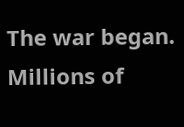The war began. Millions of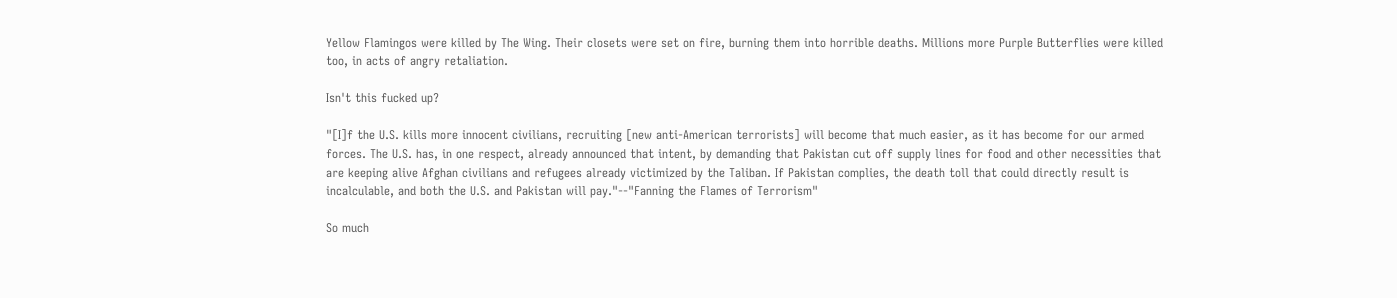Yellow Flamingos were killed by The Wing. Their closets were set on fire, burning them into horrible deaths. Millions more Purple Butterflies were killed too, in acts of angry retaliation.

Isn't this fucked up?

"[I]f the U.S. kills more innocent civilians, recruiting [new anti-American terrorists] will become that much easier, as it has become for our armed forces. The U.S. has, in one respect, already announced that intent, by demanding that Pakistan cut off supply lines for food and other necessities that are keeping alive Afghan civilians and refugees already victimized by the Taliban. If Pakistan complies, the death toll that could directly result is incalculable, and both the U.S. and Pakistan will pay."--"Fanning the Flames of Terrorism"

So much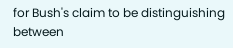for Bush's claim to be distinguishing between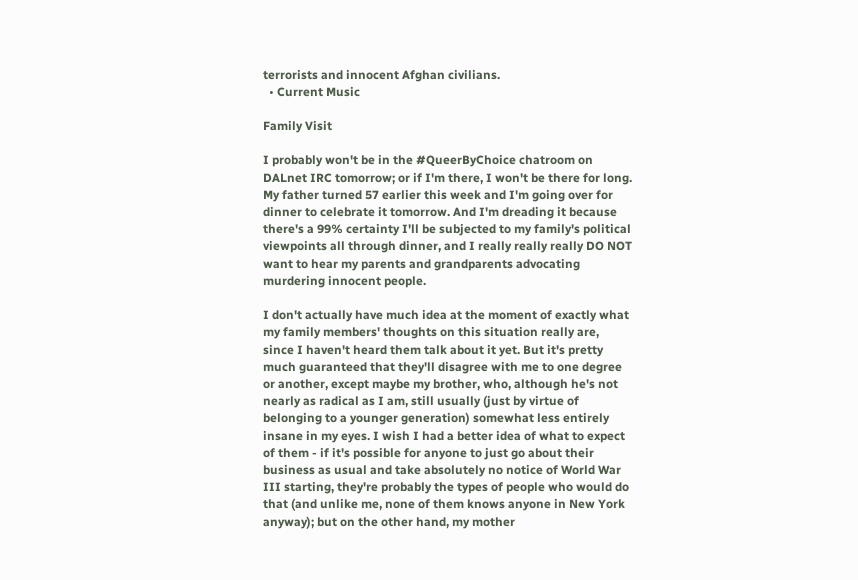terrorists and innocent Afghan civilians.
  • Current Music

Family Visit

I probably won't be in the #QueerByChoice chatroom on DALnet IRC tomorrow; or if I'm there, I won't be there for long. My father turned 57 earlier this week and I'm going over for dinner to celebrate it tomorrow. And I'm dreading it because there's a 99% certainty I'll be subjected to my family's political viewpoints all through dinner, and I really really really DO NOT want to hear my parents and grandparents advocating murdering innocent people.

I don't actually have much idea at the moment of exactly what my family members' thoughts on this situation really are, since I haven't heard them talk about it yet. But it's pretty much guaranteed that they'll disagree with me to one degree or another, except maybe my brother, who, although he's not nearly as radical as I am, still usually (just by virtue of belonging to a younger generation) somewhat less entirely insane in my eyes. I wish I had a better idea of what to expect of them - if it's possible for anyone to just go about their business as usual and take absolutely no notice of World War III starting, they're probably the types of people who would do that (and unlike me, none of them knows anyone in New York anyway); but on the other hand, my mother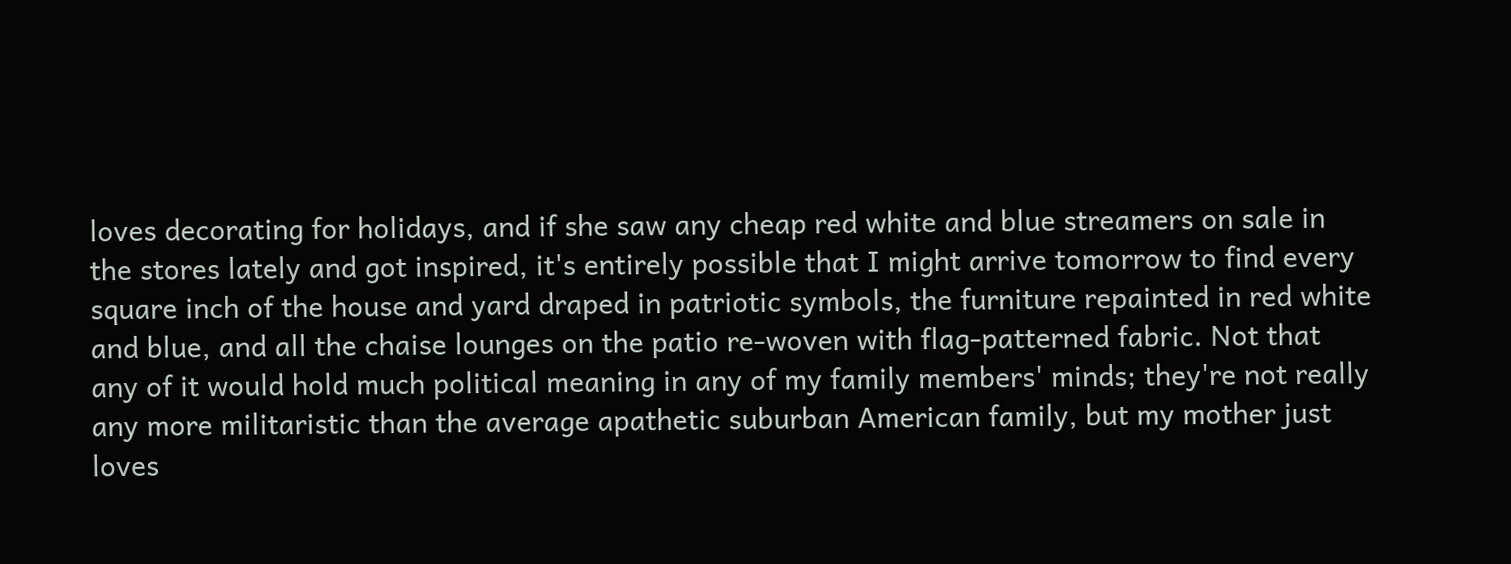loves decorating for holidays, and if she saw any cheap red white and blue streamers on sale in the stores lately and got inspired, it's entirely possible that I might arrive tomorrow to find every square inch of the house and yard draped in patriotic symbols, the furniture repainted in red white and blue, and all the chaise lounges on the patio re-woven with flag-patterned fabric. Not that any of it would hold much political meaning in any of my family members' minds; they're not really any more militaristic than the average apathetic suburban American family, but my mother just loves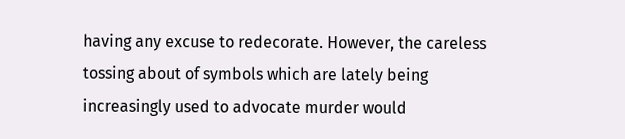having any excuse to redecorate. However, the careless tossing about of symbols which are lately being increasingly used to advocate murder would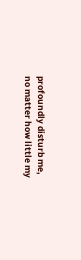profoundly disturb me, no matter how little my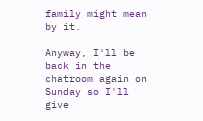family might mean by it.

Anyway, I'll be back in the chatroom again on Sunday so I'll give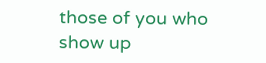those of you who show up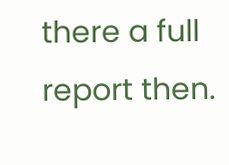there a full report then.